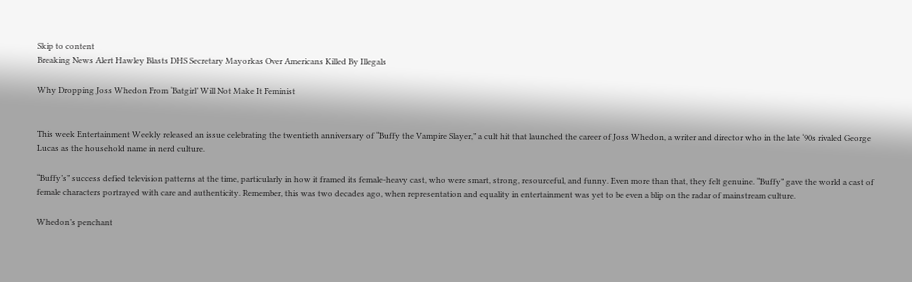Skip to content
Breaking News Alert Hawley Blasts DHS Secretary Mayorkas Over Americans Killed By Illegals

Why Dropping Joss Whedon From ‘Batgirl’ Will Not Make It Feminist


This week Entertainment Weekly released an issue celebrating the twentieth anniversary of “Buffy the Vampire Slayer,” a cult hit that launched the career of Joss Whedon, a writer and director who in the late ‘90s rivaled George Lucas as the household name in nerd culture.

“Buffy’s” success defied television patterns at the time, particularly in how it framed its female-heavy cast, who were smart, strong, resourceful, and funny. Even more than that, they felt genuine. “Buffy” gave the world a cast of female characters portrayed with care and authenticity. Remember, this was two decades ago, when representation and equality in entertainment was yet to be even a blip on the radar of mainstream culture.

Whedon’s penchant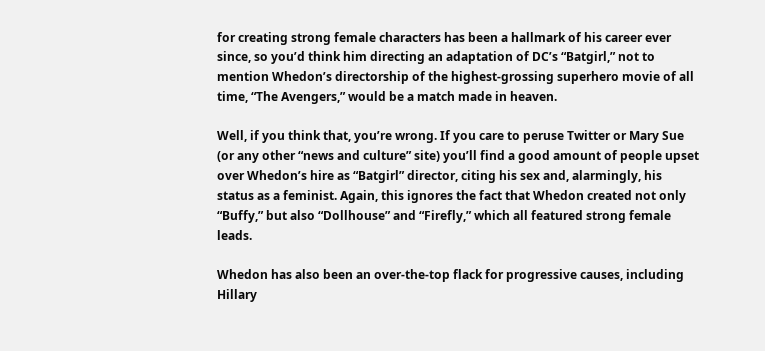for creating strong female characters has been a hallmark of his career ever since, so you’d think him directing an adaptation of DC’s “Batgirl,” not to mention Whedon’s directorship of the highest-grossing superhero movie of all time, “The Avengers,” would be a match made in heaven.

Well, if you think that, you’re wrong. If you care to peruse Twitter or Mary Sue (or any other “news and culture” site) you’ll find a good amount of people upset over Whedon’s hire as “Batgirl” director, citing his sex and, alarmingly, his status as a feminist. Again, this ignores the fact that Whedon created not only “Buffy,” but also “Dollhouse” and “Firefly,” which all featured strong female leads.

Whedon has also been an over-the-top flack for progressive causes, including Hillary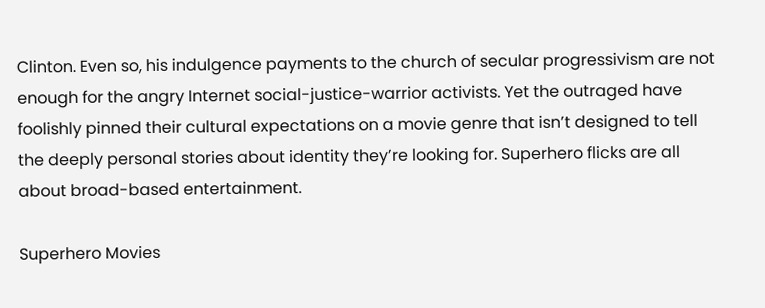Clinton. Even so, his indulgence payments to the church of secular progressivism are not enough for the angry Internet social-justice-warrior activists. Yet the outraged have foolishly pinned their cultural expectations on a movie genre that isn’t designed to tell the deeply personal stories about identity they’re looking for. Superhero flicks are all about broad-based entertainment.

Superhero Movies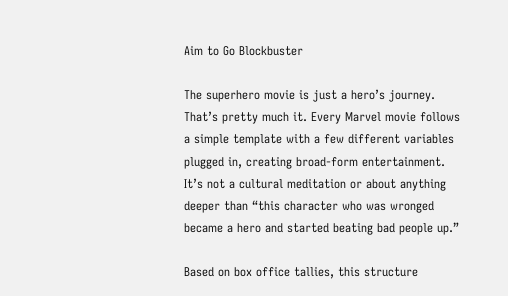Aim to Go Blockbuster

The superhero movie is just a hero’s journey. That’s pretty much it. Every Marvel movie follows a simple template with a few different variables plugged in, creating broad-form entertainment. It’s not a cultural meditation or about anything deeper than “this character who was wronged became a hero and started beating bad people up.”

Based on box office tallies, this structure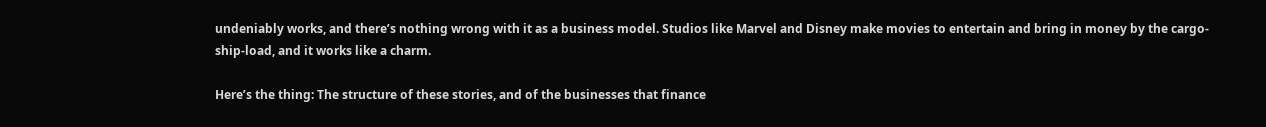undeniably works, and there’s nothing wrong with it as a business model. Studios like Marvel and Disney make movies to entertain and bring in money by the cargo-ship-load, and it works like a charm.

Here’s the thing: The structure of these stories, and of the businesses that finance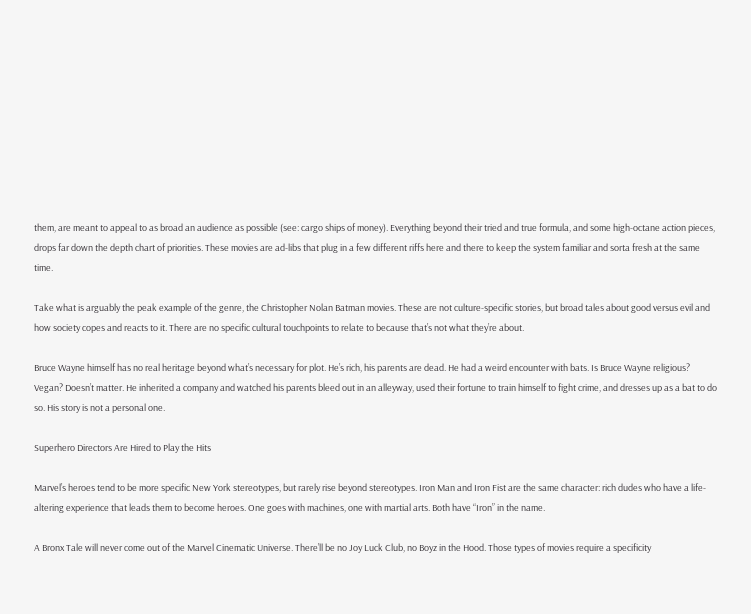them, are meant to appeal to as broad an audience as possible (see: cargo ships of money). Everything beyond their tried and true formula, and some high-octane action pieces, drops far down the depth chart of priorities. These movies are ad-libs that plug in a few different riffs here and there to keep the system familiar and sorta fresh at the same time.

Take what is arguably the peak example of the genre, the Christopher Nolan Batman movies. These are not culture-specific stories, but broad tales about good versus evil and how society copes and reacts to it. There are no specific cultural touchpoints to relate to because that’s not what they’re about.

Bruce Wayne himself has no real heritage beyond what’s necessary for plot. He’s rich, his parents are dead. He had a weird encounter with bats. Is Bruce Wayne religious? Vegan? Doesn’t matter. He inherited a company and watched his parents bleed out in an alleyway, used their fortune to train himself to fight crime, and dresses up as a bat to do so. His story is not a personal one.

Superhero Directors Are Hired to Play the Hits

Marvel’s heroes tend to be more specific New York stereotypes, but rarely rise beyond stereotypes. Iron Man and Iron Fist are the same character: rich dudes who have a life-altering experience that leads them to become heroes. One goes with machines, one with martial arts. Both have “Iron” in the name.

A Bronx Tale will never come out of the Marvel Cinematic Universe. There’ll be no Joy Luck Club, no Boyz in the Hood. Those types of movies require a specificity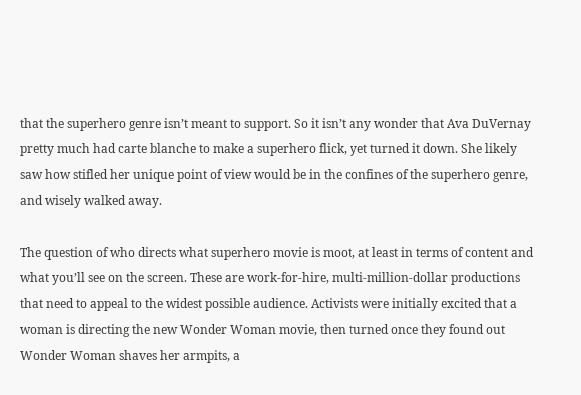that the superhero genre isn’t meant to support. So it isn’t any wonder that Ava DuVernay pretty much had carte blanche to make a superhero flick, yet turned it down. She likely saw how stifled her unique point of view would be in the confines of the superhero genre, and wisely walked away.

The question of who directs what superhero movie is moot, at least in terms of content and what you’ll see on the screen. These are work-for-hire, multi-million-dollar productions that need to appeal to the widest possible audience. Activists were initially excited that a woman is directing the new Wonder Woman movie, then turned once they found out Wonder Woman shaves her armpits, a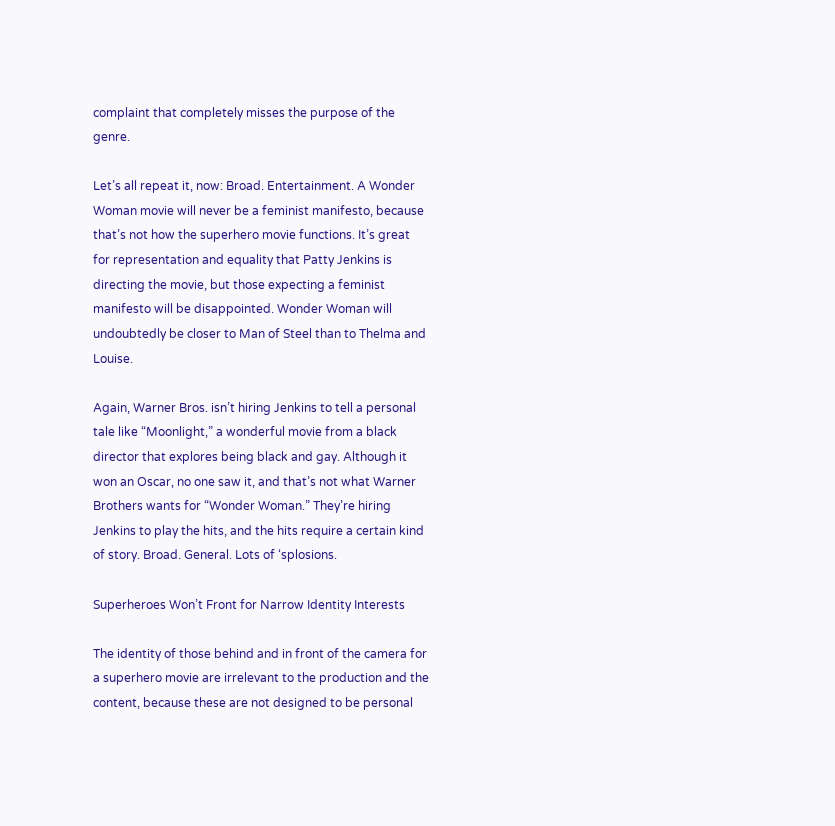complaint that completely misses the purpose of the genre.

Let’s all repeat it, now: Broad. Entertainment. A Wonder Woman movie will never be a feminist manifesto, because that’s not how the superhero movie functions. It’s great for representation and equality that Patty Jenkins is directing the movie, but those expecting a feminist manifesto will be disappointed. Wonder Woman will undoubtedly be closer to Man of Steel than to Thelma and Louise.

Again, Warner Bros. isn’t hiring Jenkins to tell a personal tale like “Moonlight,” a wonderful movie from a black director that explores being black and gay. Although it won an Oscar, no one saw it, and that’s not what Warner Brothers wants for “Wonder Woman.” They’re hiring Jenkins to play the hits, and the hits require a certain kind of story. Broad. General. Lots of ‘splosions.

Superheroes Won’t Front for Narrow Identity Interests

The identity of those behind and in front of the camera for a superhero movie are irrelevant to the production and the content, because these are not designed to be personal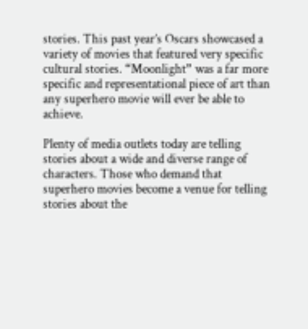stories. This past year’s Oscars showcased a variety of movies that featured very specific cultural stories. “Moonlight” was a far more specific and representational piece of art than any superhero movie will ever be able to achieve.

Plenty of media outlets today are telling stories about a wide and diverse range of characters. Those who demand that superhero movies become a venue for telling stories about the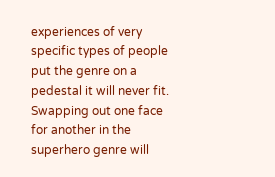experiences of very specific types of people put the genre on a pedestal it will never fit. Swapping out one face for another in the superhero genre will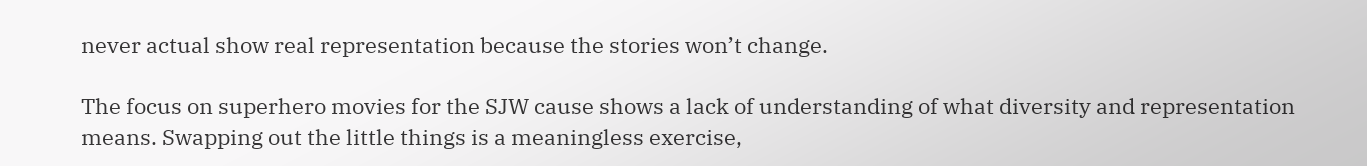never actual show real representation because the stories won’t change.

The focus on superhero movies for the SJW cause shows a lack of understanding of what diversity and representation means. Swapping out the little things is a meaningless exercise,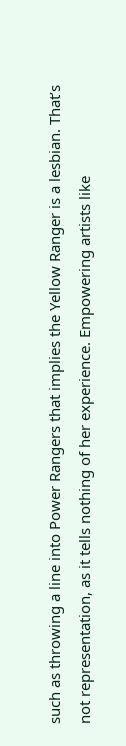such as throwing a line into Power Rangers that implies the Yellow Ranger is a lesbian. That’s not representation, as it tells nothing of her experience. Empowering artists like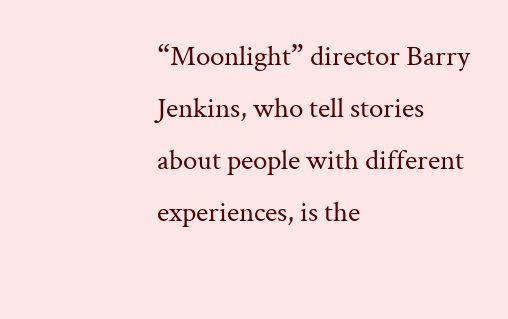“Moonlight” director Barry Jenkins, who tell stories about people with different experiences, is the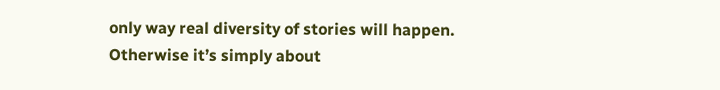only way real diversity of stories will happen. Otherwise it’s simply about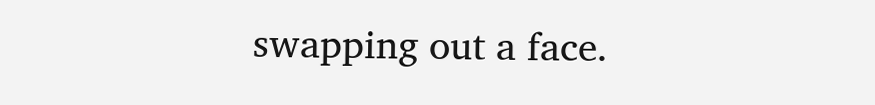swapping out a face.